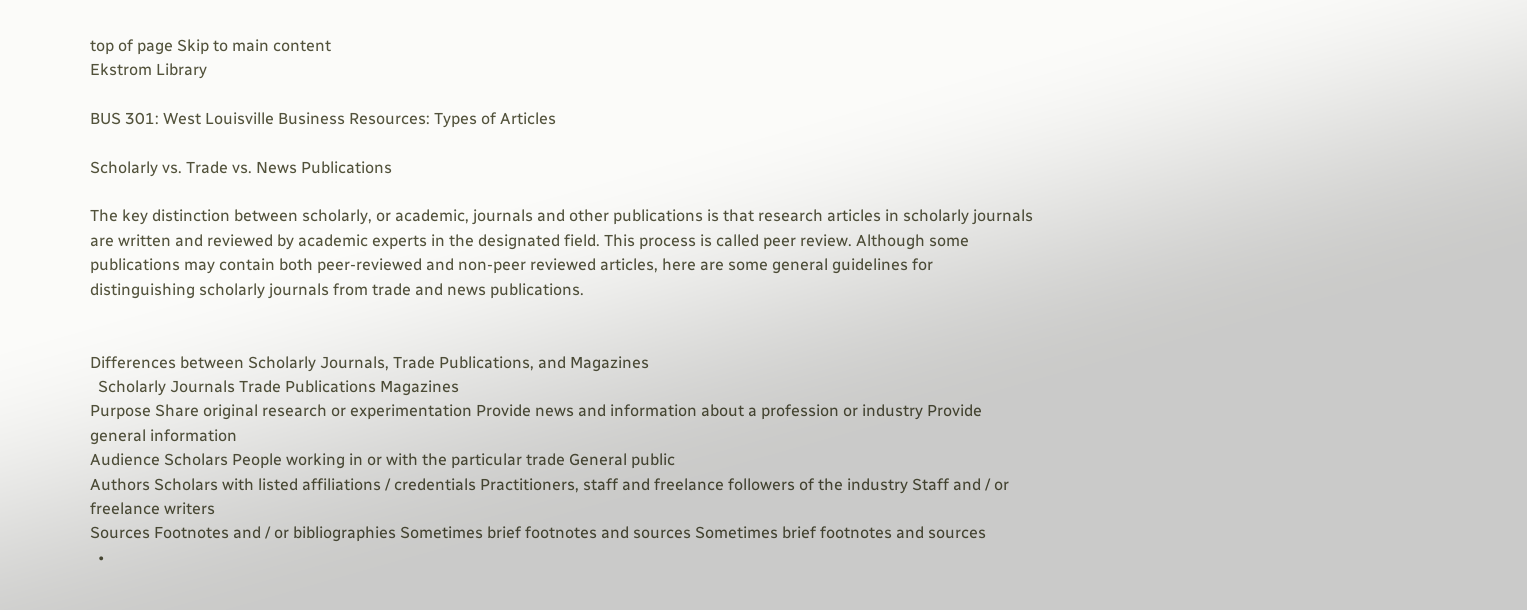top of page Skip to main content
Ekstrom Library

BUS 301: West Louisville Business Resources: Types of Articles

Scholarly vs. Trade vs. News Publications

The key distinction between scholarly, or academic, journals and other publications is that research articles in scholarly journals are written and reviewed by academic experts in the designated field. This process is called peer review. Although some publications may contain both peer-reviewed and non-peer reviewed articles, here are some general guidelines for distinguishing scholarly journals from trade and news publications.


Differences between Scholarly Journals, Trade Publications, and Magazines
  Scholarly Journals Trade Publications Magazines
Purpose Share original research or experimentation Provide news and information about a profession or industry Provide general information
Audience Scholars People working in or with the particular trade General public
Authors Scholars with listed affiliations / credentials Practitioners, staff and freelance followers of the industry Staff and / or freelance writers
Sources Footnotes and / or bibliographies Sometimes brief footnotes and sources Sometimes brief footnotes and sources
  •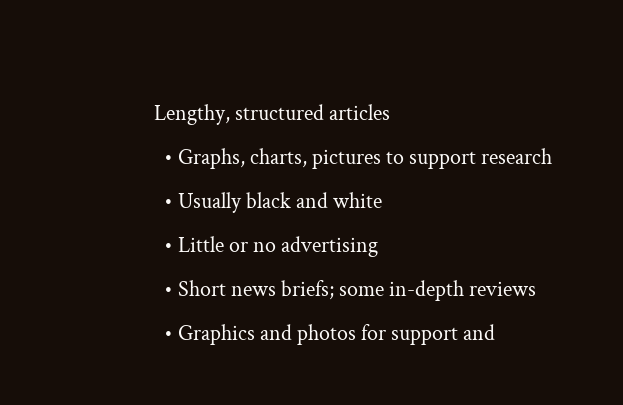Lengthy, structured articles
  • Graphs, charts, pictures to support research
  • Usually black and white
  • Little or no advertising
  • Short news briefs; some in-depth reviews
  • Graphics and photos for support and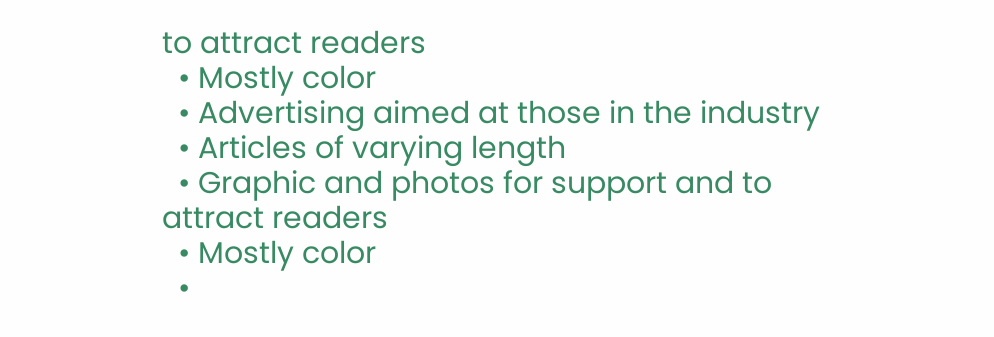to attract readers
  • Mostly color
  • Advertising aimed at those in the industry
  • Articles of varying length
  • Graphic and photos for support and to attract readers
  • Mostly color
  •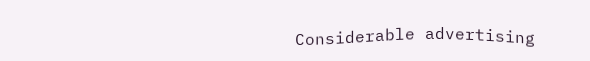Considerable advertising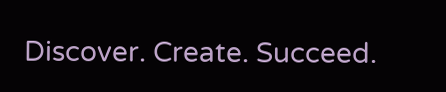Discover. Create. Succeed.